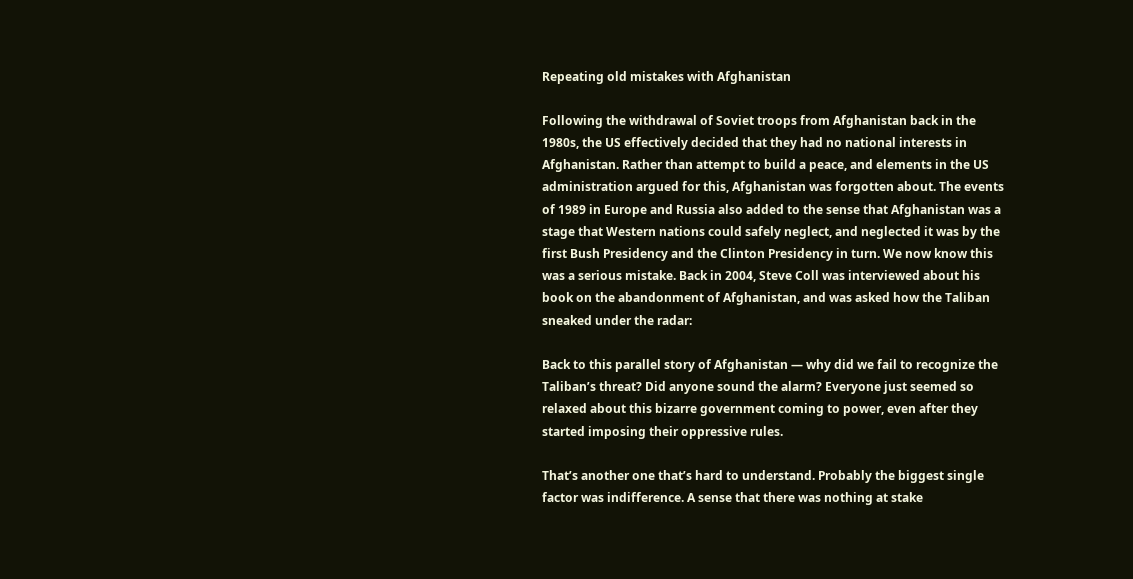Repeating old mistakes with Afghanistan

Following the withdrawal of Soviet troops from Afghanistan back in the 1980s, the US effectively decided that they had no national interests in Afghanistan. Rather than attempt to build a peace, and elements in the US administration argued for this, Afghanistan was forgotten about. The events of 1989 in Europe and Russia also added to the sense that Afghanistan was a stage that Western nations could safely neglect, and neglected it was by the first Bush Presidency and the Clinton Presidency in turn. We now know this was a serious mistake. Back in 2004, Steve Coll was interviewed about his book on the abandonment of Afghanistan, and was asked how the Taliban sneaked under the radar:

Back to this parallel story of Afghanistan — why did we fail to recognize the Taliban’s threat? Did anyone sound the alarm? Everyone just seemed so relaxed about this bizarre government coming to power, even after they started imposing their oppressive rules.

That’s another one that’s hard to understand. Probably the biggest single factor was indifference. A sense that there was nothing at stake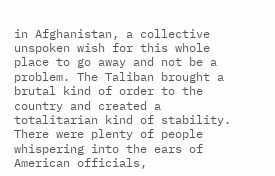in Afghanistan, a collective unspoken wish for this whole place to go away and not be a problem. The Taliban brought a brutal kind of order to the country and created a totalitarian kind of stability. There were plenty of people whispering into the ears of American officials,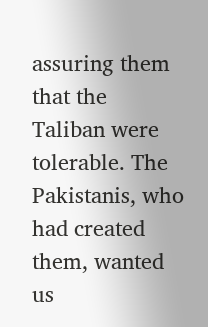assuring them that the Taliban were tolerable. The Pakistanis, who had created them, wanted us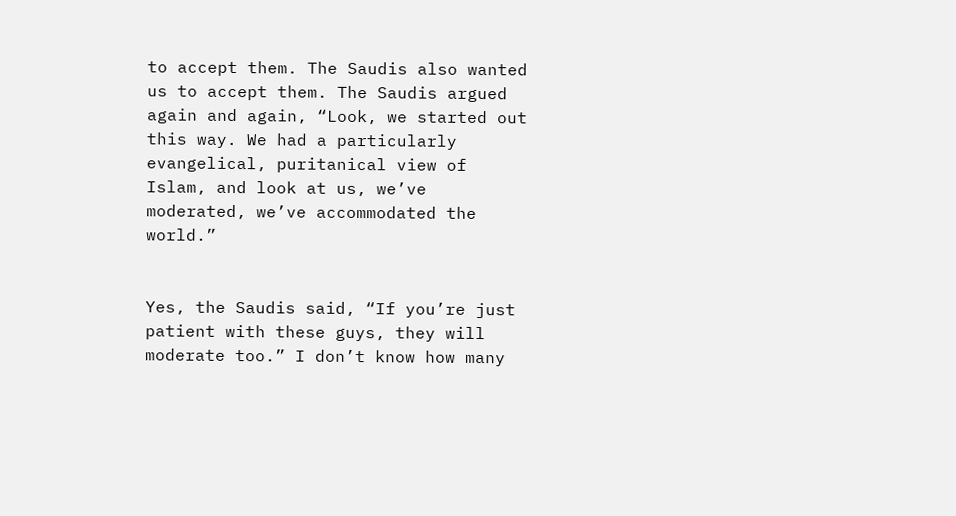to accept them. The Saudis also wanted us to accept them. The Saudis argued again and again, “Look, we started out this way. We had a particularly evangelical, puritanical view of Islam, and look at us, we’ve moderated, we’ve accommodated the world.”


Yes, the Saudis said, “If you’re just patient with these guys, they will moderate too.” I don’t know how many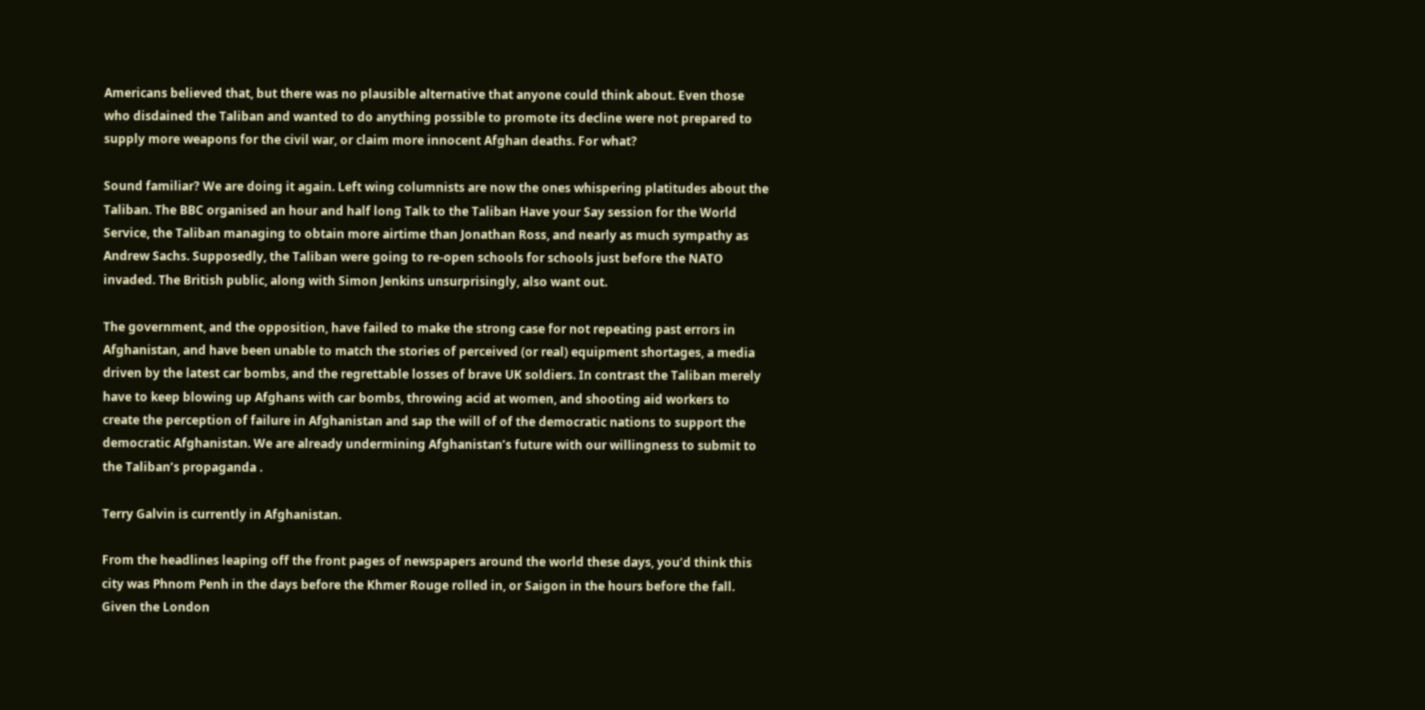Americans believed that, but there was no plausible alternative that anyone could think about. Even those who disdained the Taliban and wanted to do anything possible to promote its decline were not prepared to supply more weapons for the civil war, or claim more innocent Afghan deaths. For what?

Sound familiar? We are doing it again. Left wing columnists are now the ones whispering platitudes about the Taliban. The BBC organised an hour and half long Talk to the Taliban Have your Say session for the World Service, the Taliban managing to obtain more airtime than Jonathan Ross, and nearly as much sympathy as Andrew Sachs. Supposedly, the Taliban were going to re-open schools for schools just before the NATO invaded. The British public, along with Simon Jenkins unsurprisingly, also want out.

The government, and the opposition, have failed to make the strong case for not repeating past errors in Afghanistan, and have been unable to match the stories of perceived (or real) equipment shortages, a media driven by the latest car bombs, and the regrettable losses of brave UK soldiers. In contrast the Taliban merely have to keep blowing up Afghans with car bombs, throwing acid at women, and shooting aid workers to create the perception of failure in Afghanistan and sap the will of of the democratic nations to support the democratic Afghanistan. We are already undermining Afghanistan’s future with our willingness to submit to the Taliban’s propaganda .

Terry Galvin is currently in Afghanistan.

From the headlines leaping off the front pages of newspapers around the world these days, you’d think this city was Phnom Penh in the days before the Khmer Rouge rolled in, or Saigon in the hours before the fall. Given the London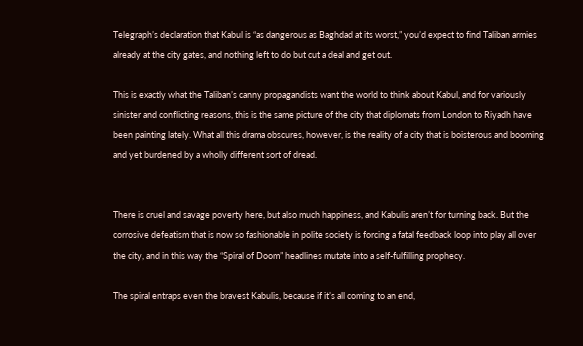Telegraph’s declaration that Kabul is “as dangerous as Baghdad at its worst,” you’d expect to find Taliban armies already at the city gates, and nothing left to do but cut a deal and get out.

This is exactly what the Taliban’s canny propagandists want the world to think about Kabul, and for variously sinister and conflicting reasons, this is the same picture of the city that diplomats from London to Riyadh have been painting lately. What all this drama obscures, however, is the reality of a city that is boisterous and booming and yet burdened by a wholly different sort of dread.


There is cruel and savage poverty here, but also much happiness, and Kabulis aren’t for turning back. But the corrosive defeatism that is now so fashionable in polite society is forcing a fatal feedback loop into play all over the city, and in this way the “Spiral of Doom” headlines mutate into a self-fulfilling prophecy.

The spiral entraps even the bravest Kabulis, because if it’s all coming to an end,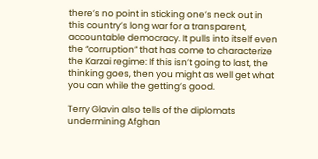there’s no point in sticking one’s neck out in this country’s long war for a transparent, accountable democracy. It pulls into itself even the “corruption” that has come to characterize the Karzai regime: If this isn’t going to last, the thinking goes, then you might as well get what you can while the getting’s good.

Terry Glavin also tells of the diplomats undermining Afghan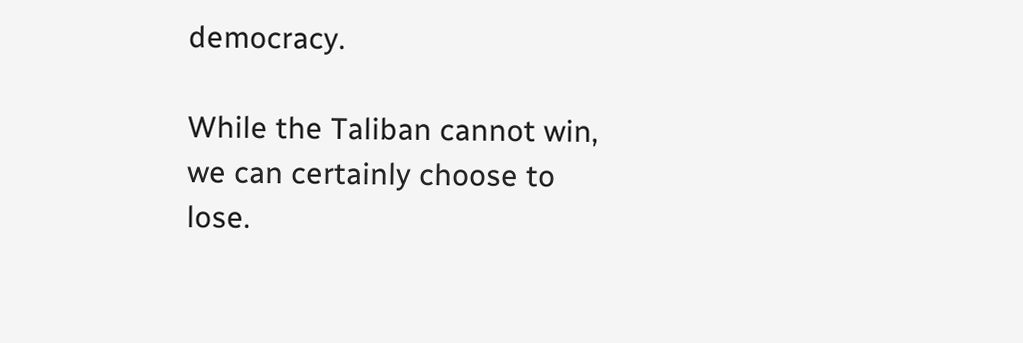democracy.

While the Taliban cannot win, we can certainly choose to lose.